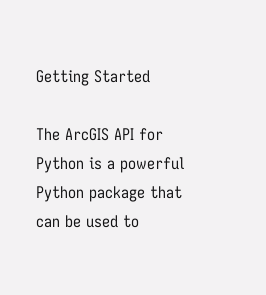Getting Started

The ArcGIS API for Python is a powerful Python package that can be used to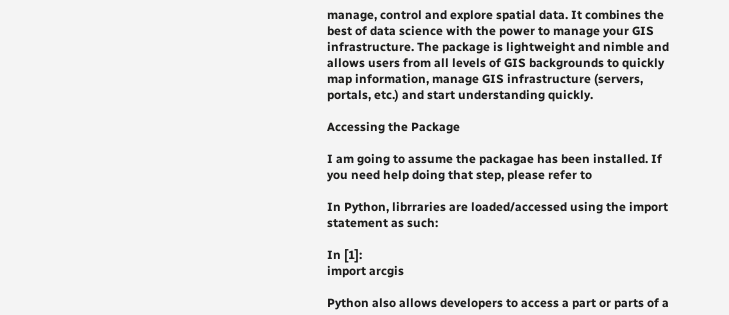manage, control and explore spatial data. It combines the best of data science with the power to manage your GIS infrastructure. The package is lightweight and nimble and allows users from all levels of GIS backgrounds to quickly map information, manage GIS infrastructure (servers, portals, etc.) and start understanding quickly.

Accessing the Package

I am going to assume the packagae has been installed. If you need help doing that step, please refer to

In Python, librraries are loaded/accessed using the import statement as such:

In [1]:
import arcgis

Python also allows developers to access a part or parts of a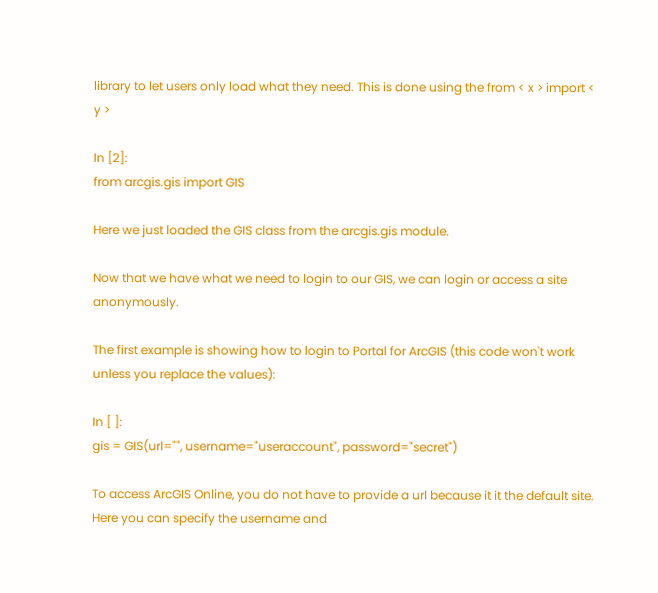library to let users only load what they need. This is done using the from < x > import < y >

In [2]:
from arcgis.gis import GIS

Here we just loaded the GIS class from the arcgis.gis module.

Now that we have what we need to login to our GIS, we can login or access a site anonymously.

The first example is showing how to login to Portal for ArcGIS (this code won't work unless you replace the values):

In [ ]:
gis = GIS(url="", username="useraccount", password="secret")

To access ArcGIS Online, you do not have to provide a url because it it the default site. Here you can specify the username and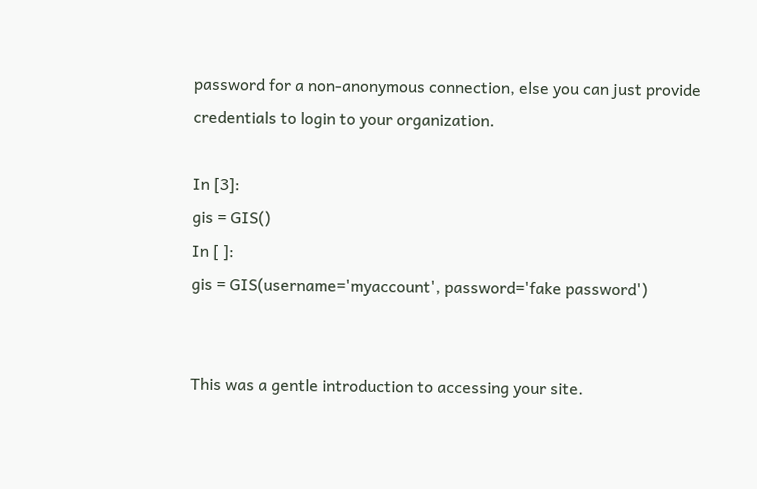password for a non-anonymous connection, else you can just provide credentials to login to your organization.

In [3]:
gis = GIS()
In [ ]:
gis = GIS(username='myaccount', password='fake password')


This was a gentle introduction to accessing your site.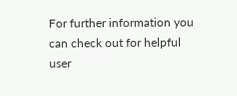For further information you can check out for helpful user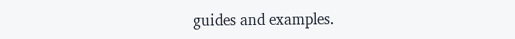guides and examples.